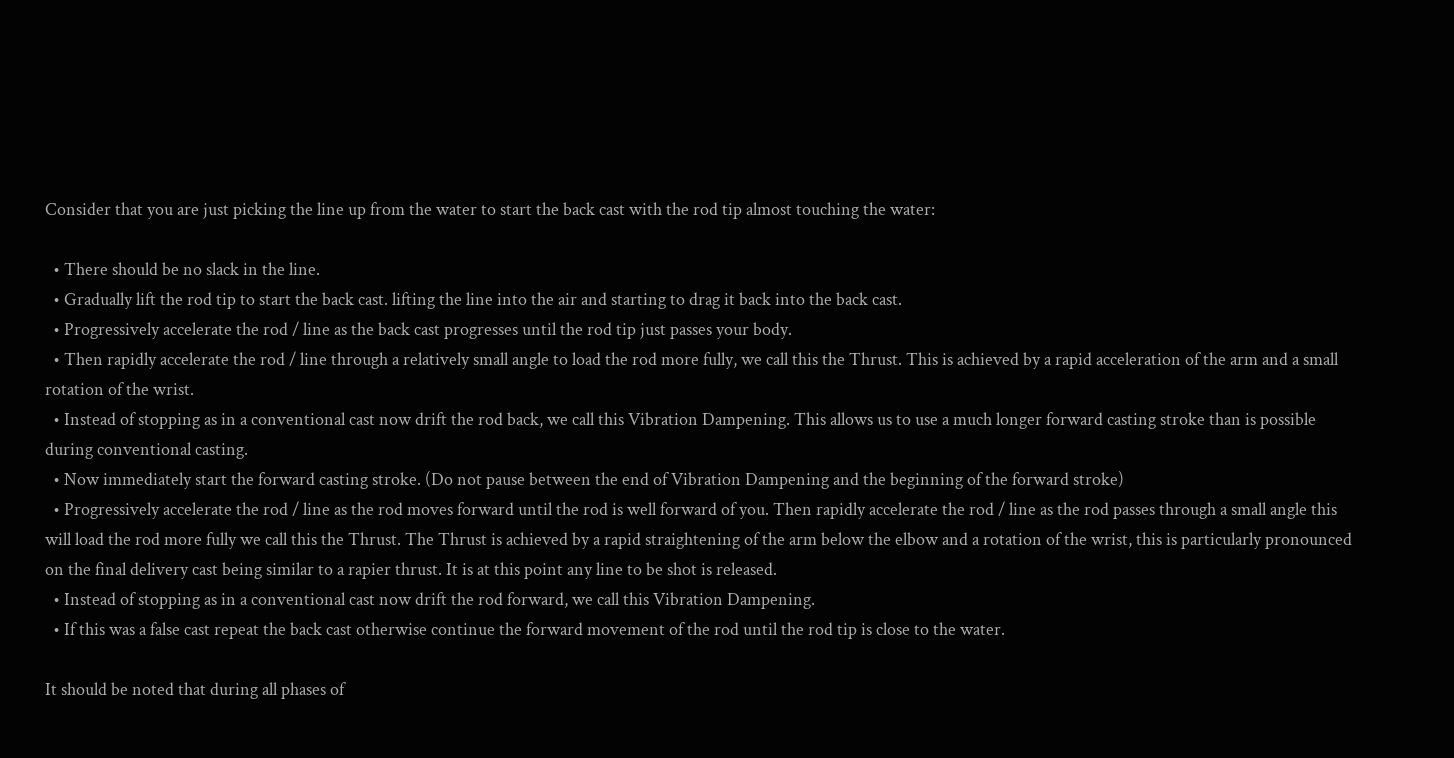Consider that you are just picking the line up from the water to start the back cast with the rod tip almost touching the water:

  • There should be no slack in the line.
  • Gradually lift the rod tip to start the back cast. lifting the line into the air and starting to drag it back into the back cast.
  • Progressively accelerate the rod / line as the back cast progresses until the rod tip just passes your body.
  • Then rapidly accelerate the rod / line through a relatively small angle to load the rod more fully, we call this the Thrust. This is achieved by a rapid acceleration of the arm and a small rotation of the wrist.
  • Instead of stopping as in a conventional cast now drift the rod back, we call this Vibration Dampening. This allows us to use a much longer forward casting stroke than is possible during conventional casting.
  • Now immediately start the forward casting stroke. (Do not pause between the end of Vibration Dampening and the beginning of the forward stroke)
  • Progressively accelerate the rod / line as the rod moves forward until the rod is well forward of you. Then rapidly accelerate the rod / line as the rod passes through a small angle this will load the rod more fully we call this the Thrust. The Thrust is achieved by a rapid straightening of the arm below the elbow and a rotation of the wrist, this is particularly pronounced on the final delivery cast being similar to a rapier thrust. It is at this point any line to be shot is released.
  • Instead of stopping as in a conventional cast now drift the rod forward, we call this Vibration Dampening.
  • If this was a false cast repeat the back cast otherwise continue the forward movement of the rod until the rod tip is close to the water.

It should be noted that during all phases of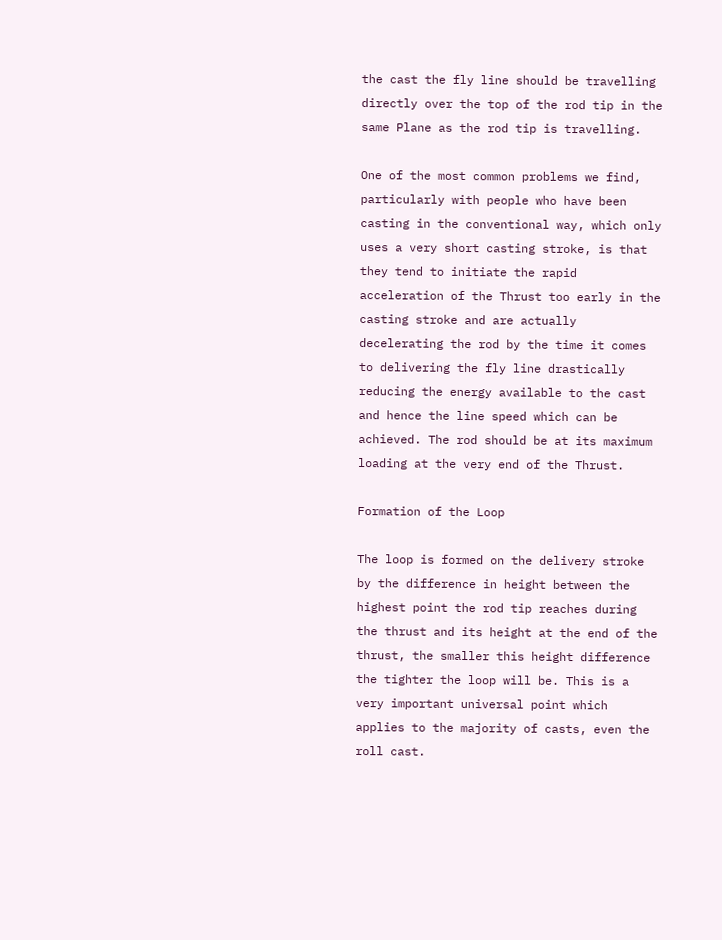the cast the fly line should be travelling directly over the top of the rod tip in the same Plane as the rod tip is travelling.

One of the most common problems we find, particularly with people who have been casting in the conventional way, which only uses a very short casting stroke, is that they tend to initiate the rapid acceleration of the Thrust too early in the casting stroke and are actually decelerating the rod by the time it comes to delivering the fly line drastically reducing the energy available to the cast and hence the line speed which can be achieved. The rod should be at its maximum loading at the very end of the Thrust.

Formation of the Loop

The loop is formed on the delivery stroke by the difference in height between the highest point the rod tip reaches during the thrust and its height at the end of the thrust, the smaller this height difference the tighter the loop will be. This is a very important universal point which applies to the majority of casts, even the roll cast.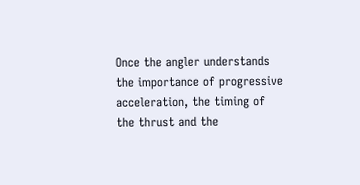Once the angler understands the importance of progressive acceleration, the timing of the thrust and the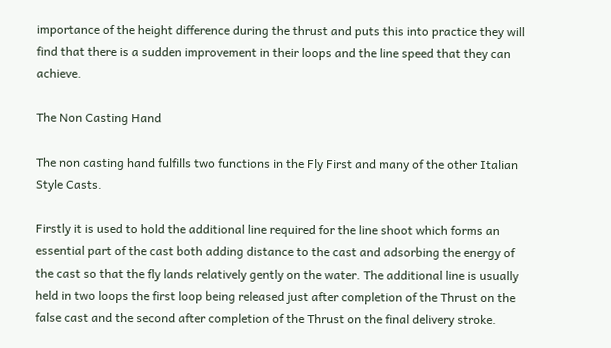importance of the height difference during the thrust and puts this into practice they will find that there is a sudden improvement in their loops and the line speed that they can achieve.

The Non Casting Hand

The non casting hand fulfills two functions in the Fly First and many of the other Italian Style Casts.

Firstly it is used to hold the additional line required for the line shoot which forms an essential part of the cast both adding distance to the cast and adsorbing the energy of the cast so that the fly lands relatively gently on the water. The additional line is usually held in two loops the first loop being released just after completion of the Thrust on the false cast and the second after completion of the Thrust on the final delivery stroke.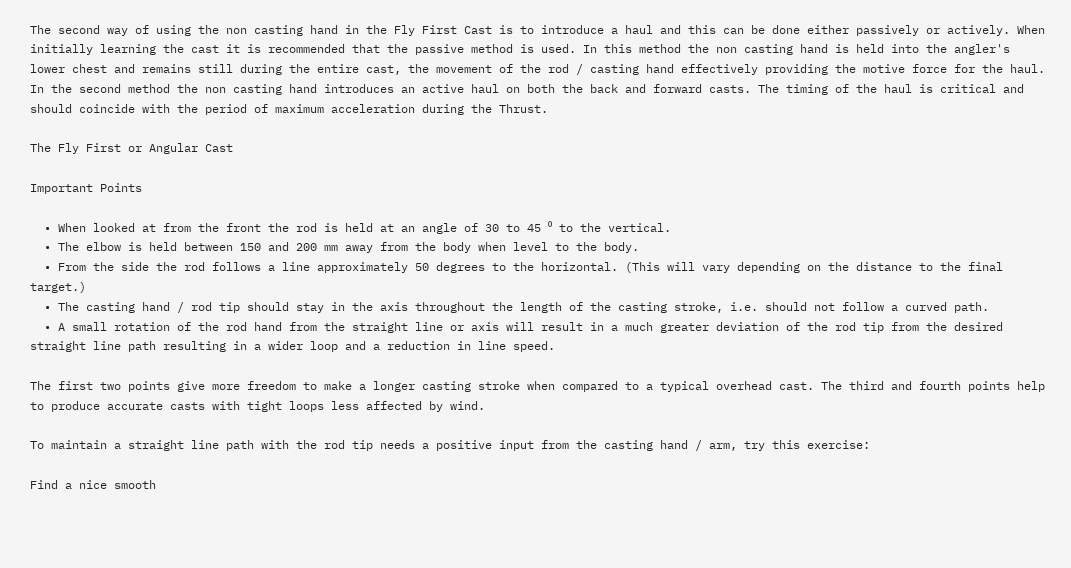The second way of using the non casting hand in the Fly First Cast is to introduce a haul and this can be done either passively or actively. When initially learning the cast it is recommended that the passive method is used. In this method the non casting hand is held into the angler's lower chest and remains still during the entire cast, the movement of the rod / casting hand effectively providing the motive force for the haul. In the second method the non casting hand introduces an active haul on both the back and forward casts. The timing of the haul is critical and should coincide with the period of maximum acceleration during the Thrust.

The Fly First or Angular Cast

Important Points

  • When looked at from the front the rod is held at an angle of 30 to 45 ⁰ to the vertical.
  • The elbow is held between 150 and 200 mm away from the body when level to the body.
  • From the side the rod follows a line approximately 50 degrees to the horizontal. (This will vary depending on the distance to the final target.)
  • The casting hand / rod tip should stay in the axis throughout the length of the casting stroke, i.e. should not follow a curved path.
  • A small rotation of the rod hand from the straight line or axis will result in a much greater deviation of the rod tip from the desired straight line path resulting in a wider loop and a reduction in line speed.

The first two points give more freedom to make a longer casting stroke when compared to a typical overhead cast. The third and fourth points help to produce accurate casts with tight loops less affected by wind.

To maintain a straight line path with the rod tip needs a positive input from the casting hand / arm, try this exercise:

Find a nice smooth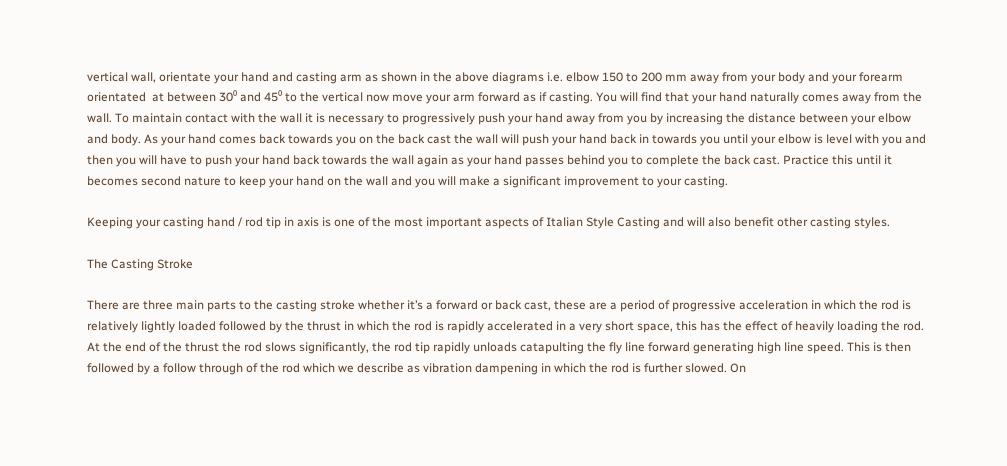vertical wall, orientate your hand and casting arm as shown in the above diagrams i.e. elbow 150 to 200 mm away from your body and your forearm orientated  at between 30⁰ and 45⁰ to the vertical now move your arm forward as if casting. You will find that your hand naturally comes away from the wall. To maintain contact with the wall it is necessary to progressively push your hand away from you by increasing the distance between your elbow and body. As your hand comes back towards you on the back cast the wall will push your hand back in towards you until your elbow is level with you and then you will have to push your hand back towards the wall again as your hand passes behind you to complete the back cast. Practice this until it becomes second nature to keep your hand on the wall and you will make a significant improvement to your casting.

Keeping your casting hand / rod tip in axis is one of the most important aspects of Italian Style Casting and will also benefit other casting styles.

The Casting Stroke

There are three main parts to the casting stroke whether it’s a forward or back cast, these are a period of progressive acceleration in which the rod is relatively lightly loaded followed by the thrust in which the rod is rapidly accelerated in a very short space, this has the effect of heavily loading the rod. At the end of the thrust the rod slows significantly, the rod tip rapidly unloads catapulting the fly line forward generating high line speed. This is then followed by a follow through of the rod which we describe as vibration dampening in which the rod is further slowed. On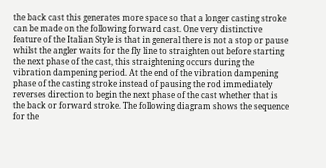the back cast this generates more space so that a longer casting stroke can be made on the following forward cast. One very distinctive feature of the Italian Style is that in general there is not a stop or pause whilst the angler waits for the fly line to straighten out before starting the next phase of the cast, this straightening occurs during the vibration dampening period. At the end of the vibration dampening phase of the casting stroke instead of pausing the rod immediately reverses direction to begin the next phase of the cast whether that is the back or forward stroke. The following diagram shows the sequence for the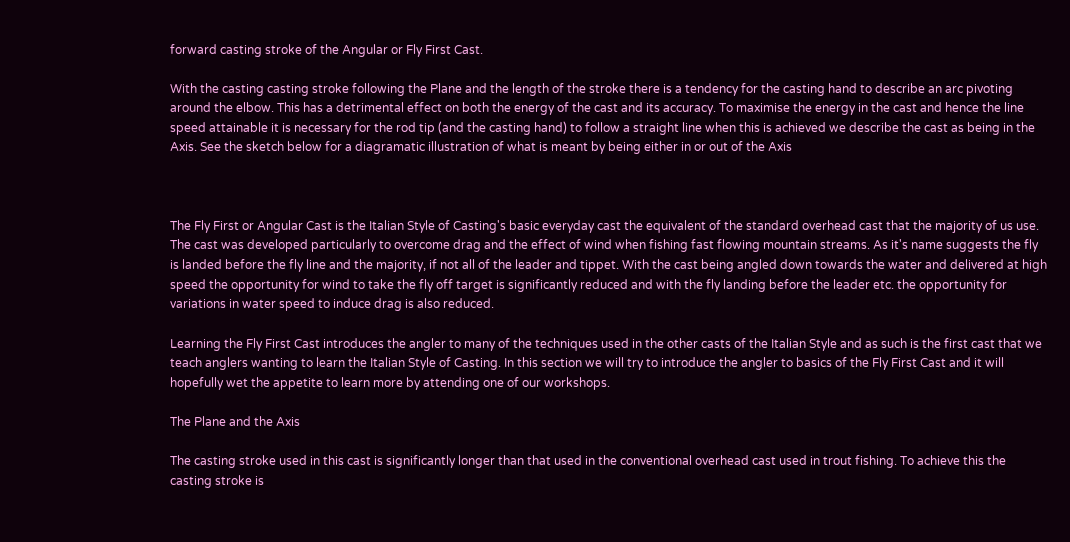forward casting stroke of the Angular or Fly First Cast.

With the casting casting stroke following the Plane and the length of the stroke there is a tendency for the casting hand to describe an arc pivoting around the elbow. This has a detrimental effect on both the energy of the cast and its accuracy. To maximise the energy in the cast and hence the line speed attainable it is necessary for the rod tip (and the casting hand) to follow a straight line when this is achieved we describe the cast as being in the Axis. See the sketch below for a diagramatic illustration of what is meant by being either in or out of the Axis



The Fly First or Angular Cast is the Italian Style of Casting's basic everyday cast the equivalent of the standard overhead cast that the majority of us use. The cast was developed particularly to overcome drag and the effect of wind when fishing fast flowing mountain streams. As it's name suggests the fly is landed before the fly line and the majority, if not all of the leader and tippet. With the cast being angled down towards the water and delivered at high speed the opportunity for wind to take the fly off target is significantly reduced and with the fly landing before the leader etc. the opportunity for variations in water speed to induce drag is also reduced.

Learning the Fly First Cast introduces the angler to many of the techniques used in the other casts of the Italian Style and as such is the first cast that we teach anglers wanting to learn the Italian Style of Casting. In this section we will try to introduce the angler to basics of the Fly First Cast and it will hopefully wet the appetite to learn more by attending one of our workshops.

The Plane and the Axis

The casting stroke used in this cast is significantly longer than that used in the conventional overhead cast used in trout fishing. To achieve this the casting stroke is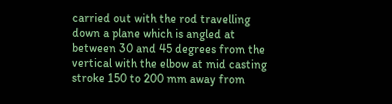carried out with the rod travelling down a plane which is angled at between 30 and 45 degrees from the vertical with the elbow at mid casting stroke 150 to 200 mm away from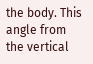the body. This angle from the vertical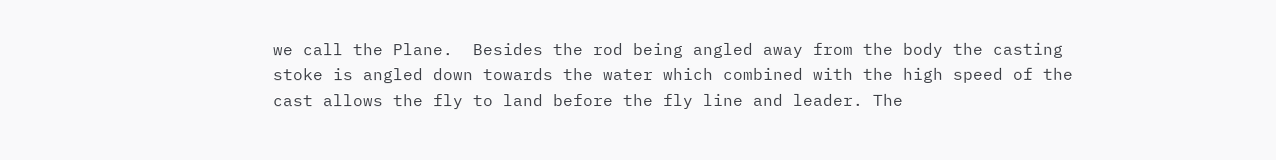we call the Plane.  Besides the rod being angled away from the body the casting stoke is angled down towards the water which combined with the high speed of the cast allows the fly to land before the fly line and leader. The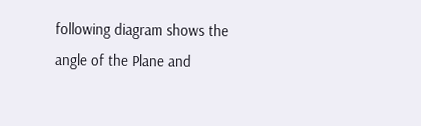following diagram shows the angle of the Plane and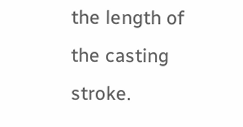the length of the casting stroke.